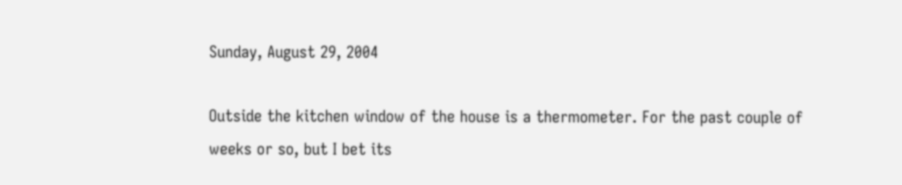Sunday, August 29, 2004

Outside the kitchen window of the house is a thermometer. For the past couple of weeks or so, but I bet its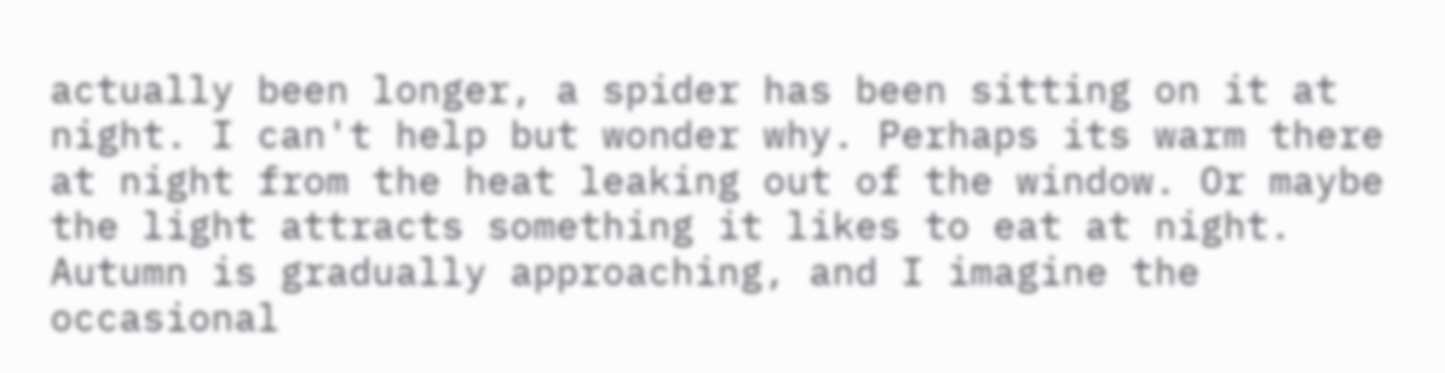actually been longer, a spider has been sitting on it at night. I can't help but wonder why. Perhaps its warm there at night from the heat leaking out of the window. Or maybe the light attracts something it likes to eat at night. Autumn is gradually approaching, and I imagine the occasional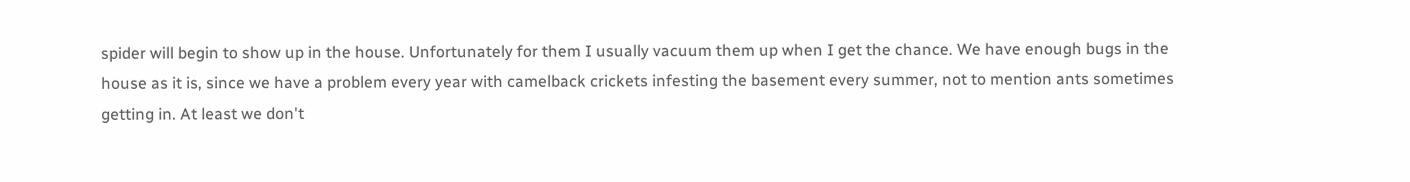spider will begin to show up in the house. Unfortunately for them I usually vacuum them up when I get the chance. We have enough bugs in the house as it is, since we have a problem every year with camelback crickets infesting the basement every summer, not to mention ants sometimes getting in. At least we don't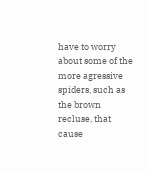have to worry about some of the more agressive spiders, such as the brown recluse, that cause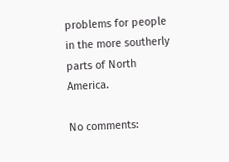problems for people in the more southerly parts of North America.

No comments: